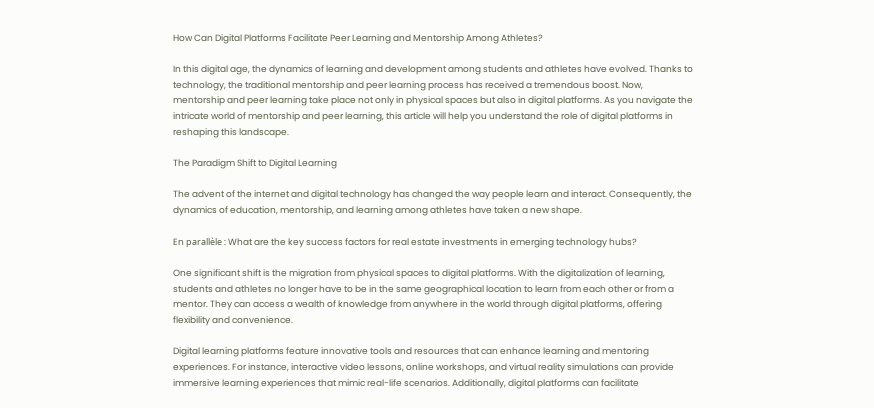How Can Digital Platforms Facilitate Peer Learning and Mentorship Among Athletes?

In this digital age, the dynamics of learning and development among students and athletes have evolved. Thanks to technology, the traditional mentorship and peer learning process has received a tremendous boost. Now, mentorship and peer learning take place not only in physical spaces but also in digital platforms. As you navigate the intricate world of mentorship and peer learning, this article will help you understand the role of digital platforms in reshaping this landscape.

The Paradigm Shift to Digital Learning

The advent of the internet and digital technology has changed the way people learn and interact. Consequently, the dynamics of education, mentorship, and learning among athletes have taken a new shape.

En parallèle : What are the key success factors for real estate investments in emerging technology hubs?

One significant shift is the migration from physical spaces to digital platforms. With the digitalization of learning, students and athletes no longer have to be in the same geographical location to learn from each other or from a mentor. They can access a wealth of knowledge from anywhere in the world through digital platforms, offering flexibility and convenience.

Digital learning platforms feature innovative tools and resources that can enhance learning and mentoring experiences. For instance, interactive video lessons, online workshops, and virtual reality simulations can provide immersive learning experiences that mimic real-life scenarios. Additionally, digital platforms can facilitate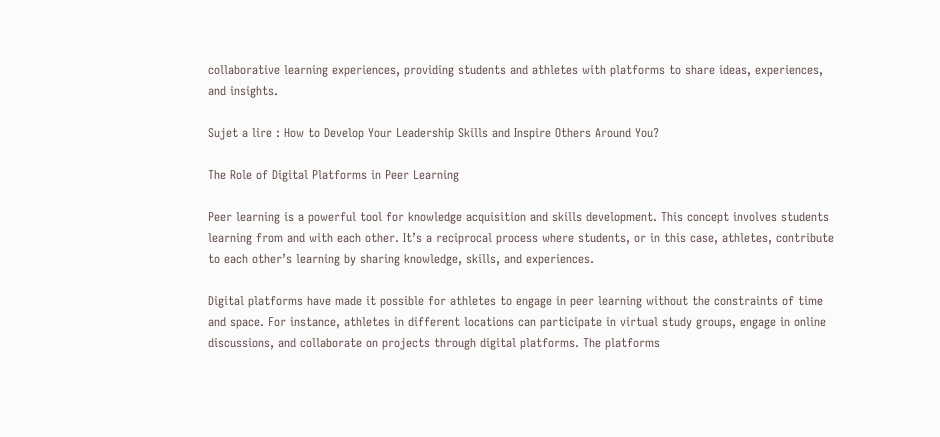collaborative learning experiences, providing students and athletes with platforms to share ideas, experiences, and insights.

Sujet a lire : How to Develop Your Leadership Skills and Inspire Others Around You?

The Role of Digital Platforms in Peer Learning

Peer learning is a powerful tool for knowledge acquisition and skills development. This concept involves students learning from and with each other. It’s a reciprocal process where students, or in this case, athletes, contribute to each other’s learning by sharing knowledge, skills, and experiences.

Digital platforms have made it possible for athletes to engage in peer learning without the constraints of time and space. For instance, athletes in different locations can participate in virtual study groups, engage in online discussions, and collaborate on projects through digital platforms. The platforms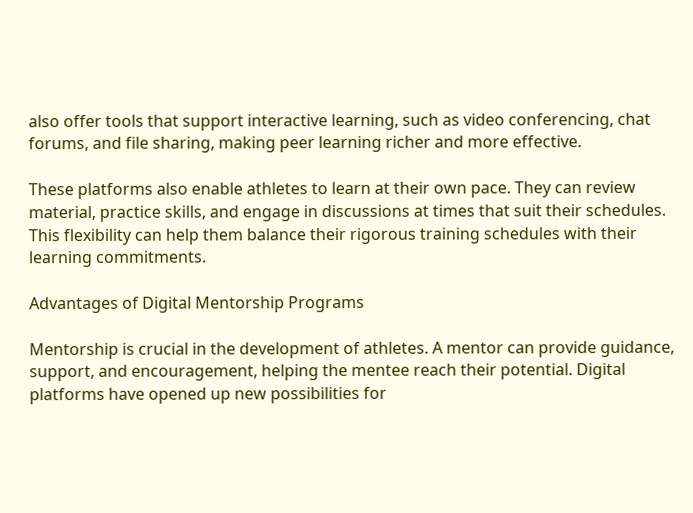also offer tools that support interactive learning, such as video conferencing, chat forums, and file sharing, making peer learning richer and more effective.

These platforms also enable athletes to learn at their own pace. They can review material, practice skills, and engage in discussions at times that suit their schedules. This flexibility can help them balance their rigorous training schedules with their learning commitments.

Advantages of Digital Mentorship Programs

Mentorship is crucial in the development of athletes. A mentor can provide guidance, support, and encouragement, helping the mentee reach their potential. Digital platforms have opened up new possibilities for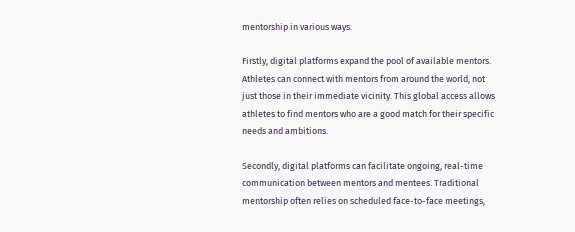mentorship in various ways.

Firstly, digital platforms expand the pool of available mentors. Athletes can connect with mentors from around the world, not just those in their immediate vicinity. This global access allows athletes to find mentors who are a good match for their specific needs and ambitions.

Secondly, digital platforms can facilitate ongoing, real-time communication between mentors and mentees. Traditional mentorship often relies on scheduled face-to-face meetings,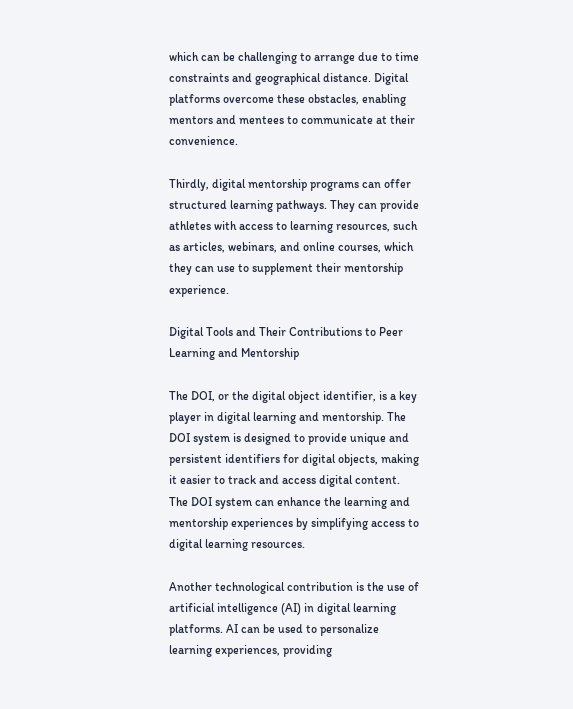which can be challenging to arrange due to time constraints and geographical distance. Digital platforms overcome these obstacles, enabling mentors and mentees to communicate at their convenience.

Thirdly, digital mentorship programs can offer structured learning pathways. They can provide athletes with access to learning resources, such as articles, webinars, and online courses, which they can use to supplement their mentorship experience.

Digital Tools and Their Contributions to Peer Learning and Mentorship

The DOI, or the digital object identifier, is a key player in digital learning and mentorship. The DOI system is designed to provide unique and persistent identifiers for digital objects, making it easier to track and access digital content. The DOI system can enhance the learning and mentorship experiences by simplifying access to digital learning resources.

Another technological contribution is the use of artificial intelligence (AI) in digital learning platforms. AI can be used to personalize learning experiences, providing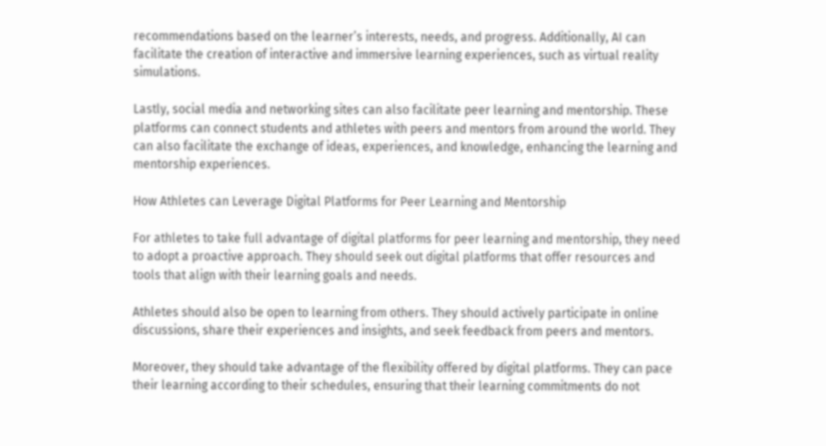recommendations based on the learner’s interests, needs, and progress. Additionally, AI can facilitate the creation of interactive and immersive learning experiences, such as virtual reality simulations.

Lastly, social media and networking sites can also facilitate peer learning and mentorship. These platforms can connect students and athletes with peers and mentors from around the world. They can also facilitate the exchange of ideas, experiences, and knowledge, enhancing the learning and mentorship experiences.

How Athletes can Leverage Digital Platforms for Peer Learning and Mentorship

For athletes to take full advantage of digital platforms for peer learning and mentorship, they need to adopt a proactive approach. They should seek out digital platforms that offer resources and tools that align with their learning goals and needs.

Athletes should also be open to learning from others. They should actively participate in online discussions, share their experiences and insights, and seek feedback from peers and mentors.

Moreover, they should take advantage of the flexibility offered by digital platforms. They can pace their learning according to their schedules, ensuring that their learning commitments do not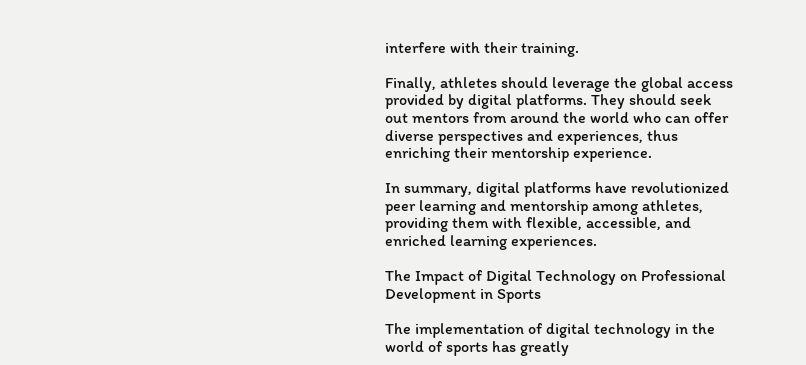interfere with their training.

Finally, athletes should leverage the global access provided by digital platforms. They should seek out mentors from around the world who can offer diverse perspectives and experiences, thus enriching their mentorship experience.

In summary, digital platforms have revolutionized peer learning and mentorship among athletes, providing them with flexible, accessible, and enriched learning experiences.

The Impact of Digital Technology on Professional Development in Sports

The implementation of digital technology in the world of sports has greatly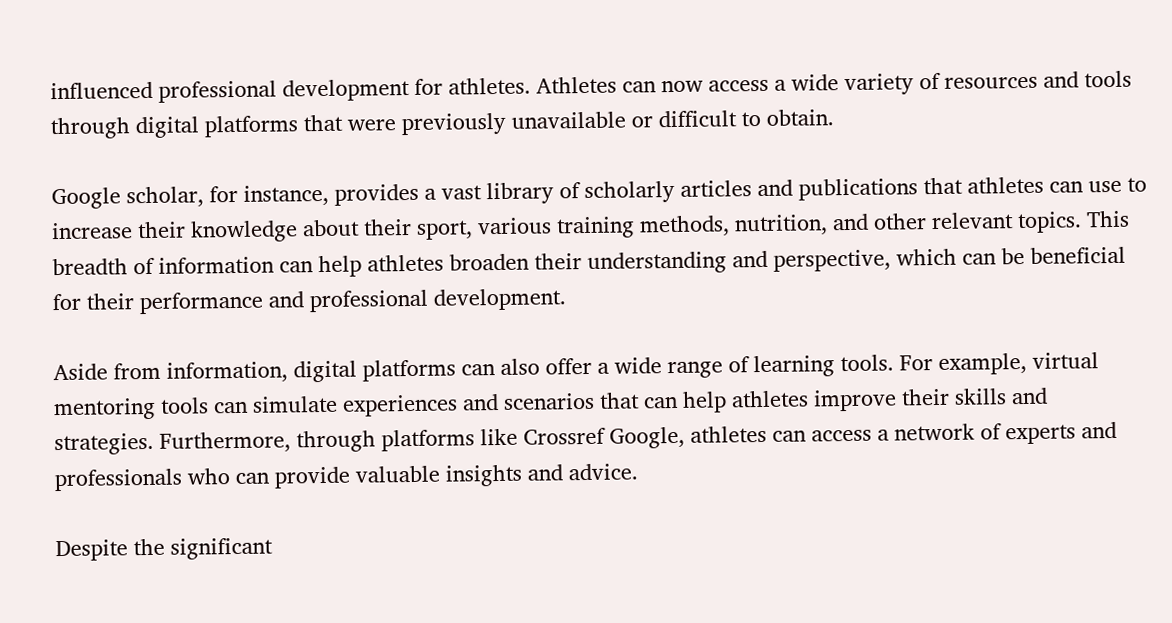influenced professional development for athletes. Athletes can now access a wide variety of resources and tools through digital platforms that were previously unavailable or difficult to obtain.

Google scholar, for instance, provides a vast library of scholarly articles and publications that athletes can use to increase their knowledge about their sport, various training methods, nutrition, and other relevant topics. This breadth of information can help athletes broaden their understanding and perspective, which can be beneficial for their performance and professional development.

Aside from information, digital platforms can also offer a wide range of learning tools. For example, virtual mentoring tools can simulate experiences and scenarios that can help athletes improve their skills and strategies. Furthermore, through platforms like Crossref Google, athletes can access a network of experts and professionals who can provide valuable insights and advice.

Despite the significant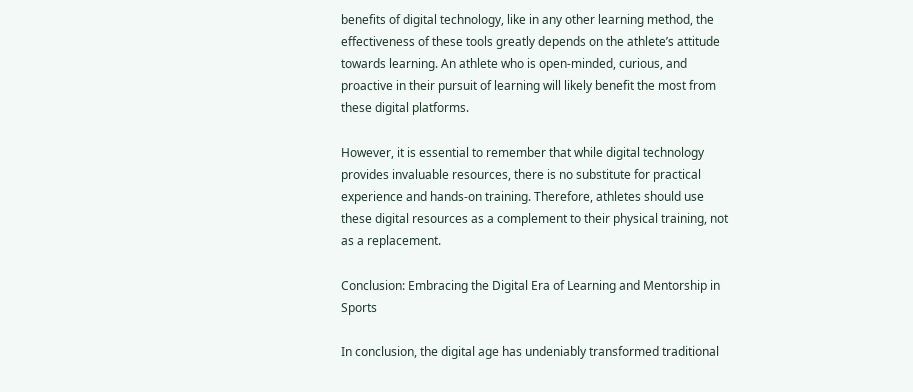benefits of digital technology, like in any other learning method, the effectiveness of these tools greatly depends on the athlete’s attitude towards learning. An athlete who is open-minded, curious, and proactive in their pursuit of learning will likely benefit the most from these digital platforms.

However, it is essential to remember that while digital technology provides invaluable resources, there is no substitute for practical experience and hands-on training. Therefore, athletes should use these digital resources as a complement to their physical training, not as a replacement.

Conclusion: Embracing the Digital Era of Learning and Mentorship in Sports

In conclusion, the digital age has undeniably transformed traditional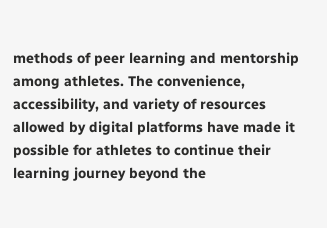methods of peer learning and mentorship among athletes. The convenience, accessibility, and variety of resources allowed by digital platforms have made it possible for athletes to continue their learning journey beyond the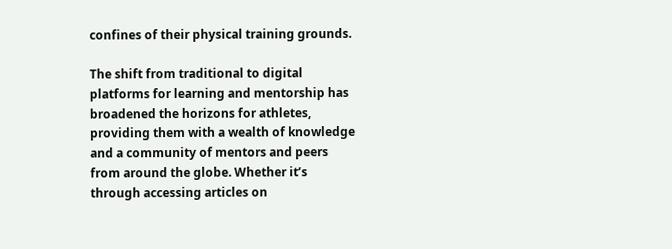confines of their physical training grounds.

The shift from traditional to digital platforms for learning and mentorship has broadened the horizons for athletes, providing them with a wealth of knowledge and a community of mentors and peers from around the globe. Whether it’s through accessing articles on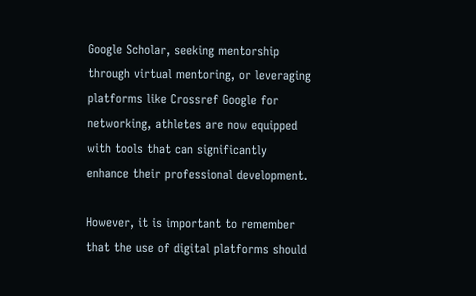Google Scholar, seeking mentorship through virtual mentoring, or leveraging platforms like Crossref Google for networking, athletes are now equipped with tools that can significantly enhance their professional development.

However, it is important to remember that the use of digital platforms should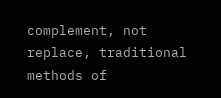complement, not replace, traditional methods of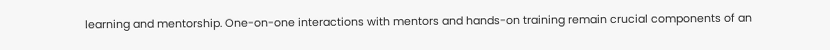learning and mentorship. One-on-one interactions with mentors and hands-on training remain crucial components of an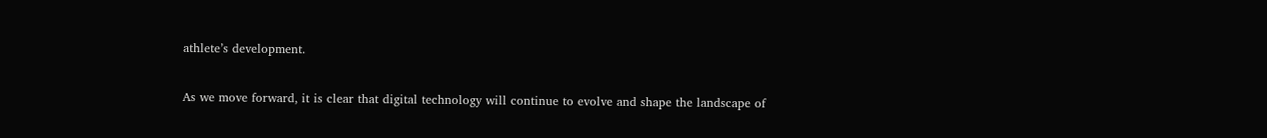athlete’s development.

As we move forward, it is clear that digital technology will continue to evolve and shape the landscape of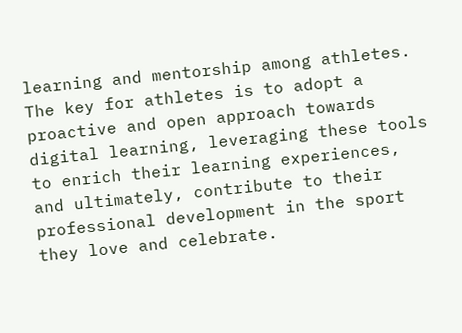learning and mentorship among athletes. The key for athletes is to adopt a proactive and open approach towards digital learning, leveraging these tools to enrich their learning experiences, and ultimately, contribute to their professional development in the sport they love and celebrate.